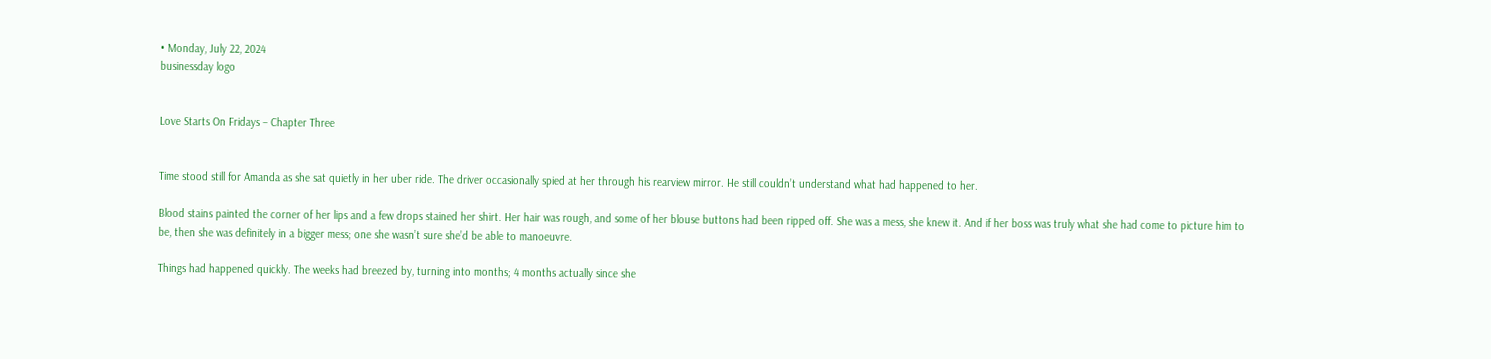• Monday, July 22, 2024
businessday logo


Love Starts On Fridays – Chapter Three


Time stood still for Amanda as she sat quietly in her uber ride. The driver occasionally spied at her through his rearview mirror. He still couldn’t understand what had happened to her.

Blood stains painted the corner of her lips and a few drops stained her shirt. Her hair was rough, and some of her blouse buttons had been ripped off. She was a mess, she knew it. And if her boss was truly what she had come to picture him to be, then she was definitely in a bigger mess; one she wasn’t sure she’d be able to manoeuvre.

Things had happened quickly. The weeks had breezed by, turning into months; 4 months actually since she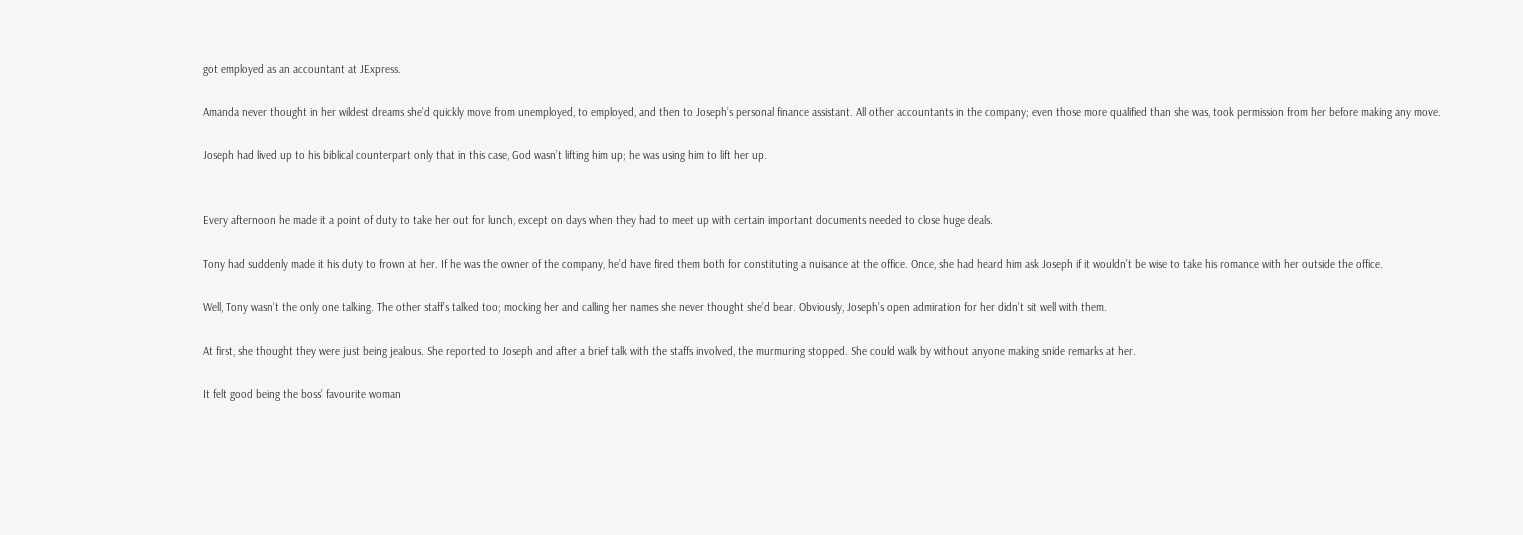got employed as an accountant at JExpress.

Amanda never thought in her wildest dreams she’d quickly move from unemployed, to employed, and then to Joseph’s personal finance assistant. All other accountants in the company; even those more qualified than she was, took permission from her before making any move.

Joseph had lived up to his biblical counterpart only that in this case, God wasn’t lifting him up; he was using him to lift her up.


Every afternoon he made it a point of duty to take her out for lunch, except on days when they had to meet up with certain important documents needed to close huge deals.

Tony had suddenly made it his duty to frown at her. If he was the owner of the company, he’d have fired them both for constituting a nuisance at the office. Once, she had heard him ask Joseph if it wouldn’t be wise to take his romance with her outside the office.

Well, Tony wasn’t the only one talking. The other staff’s talked too; mocking her and calling her names she never thought she’d bear. Obviously, Joseph’s open admiration for her didn’t sit well with them.

At first, she thought they were just being jealous. She reported to Joseph and after a brief talk with the staffs involved, the murmuring stopped. She could walk by without anyone making snide remarks at her.

It felt good being the boss’ favourite woman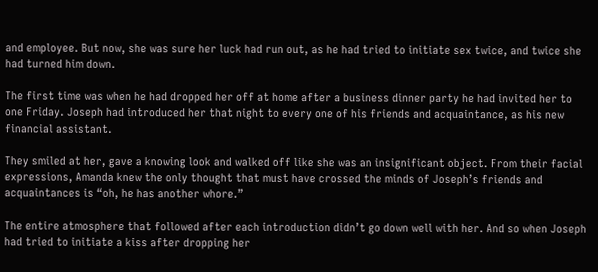and employee. But now, she was sure her luck had run out, as he had tried to initiate sex twice, and twice she had turned him down.

The first time was when he had dropped her off at home after a business dinner party he had invited her to one Friday. Joseph had introduced her that night to every one of his friends and acquaintance, as his new financial assistant.

They smiled at her, gave a knowing look and walked off like she was an insignificant object. From their facial expressions, Amanda knew the only thought that must have crossed the minds of Joseph’s friends and acquaintances is “oh, he has another whore.”

The entire atmosphere that followed after each introduction didn’t go down well with her. And so when Joseph had tried to initiate a kiss after dropping her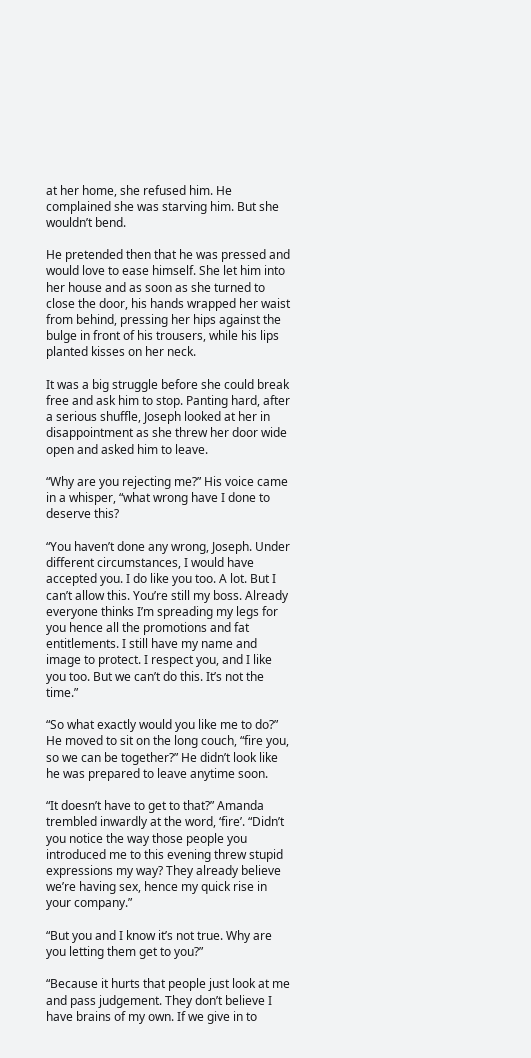at her home, she refused him. He complained she was starving him. But she wouldn’t bend.

He pretended then that he was pressed and would love to ease himself. She let him into her house and as soon as she turned to close the door, his hands wrapped her waist from behind, pressing her hips against the bulge in front of his trousers, while his lips planted kisses on her neck.

It was a big struggle before she could break free and ask him to stop. Panting hard, after a serious shuffle, Joseph looked at her in disappointment as she threw her door wide open and asked him to leave.

“Why are you rejecting me?” His voice came in a whisper, “what wrong have I done to deserve this?

“You haven’t done any wrong, Joseph. Under different circumstances, I would have accepted you. I do like you too. A lot. But I can’t allow this. You’re still my boss. Already everyone thinks I’m spreading my legs for you hence all the promotions and fat entitlements. I still have my name and image to protect. I respect you, and I like you too. But we can’t do this. It’s not the time.”

“So what exactly would you like me to do?” He moved to sit on the long couch, “fire you, so we can be together?” He didn’t look like he was prepared to leave anytime soon.

“It doesn’t have to get to that?” Amanda trembled inwardly at the word, ‘fire’. “Didn’t you notice the way those people you introduced me to this evening threw stupid expressions my way? They already believe we’re having sex, hence my quick rise in your company.”

“But you and I know it’s not true. Why are you letting them get to you?”

“Because it hurts that people just look at me and pass judgement. They don’t believe I have brains of my own. If we give in to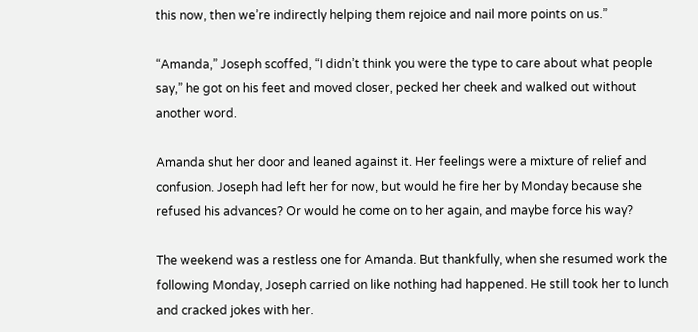this now, then we’re indirectly helping them rejoice and nail more points on us.”

“Amanda,” Joseph scoffed, “I didn’t think you were the type to care about what people say,” he got on his feet and moved closer, pecked her cheek and walked out without another word.

Amanda shut her door and leaned against it. Her feelings were a mixture of relief and confusion. Joseph had left her for now, but would he fire her by Monday because she refused his advances? Or would he come on to her again, and maybe force his way?

The weekend was a restless one for Amanda. But thankfully, when she resumed work the following Monday, Joseph carried on like nothing had happened. He still took her to lunch and cracked jokes with her.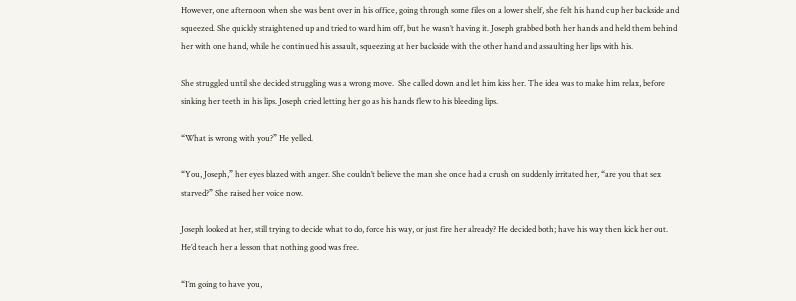However, one afternoon when she was bent over in his office, going through some files on a lower shelf, she felt his hand cup her backside and squeezed. She quickly straightened up and tried to ward him off, but he wasn’t having it. Joseph grabbed both her hands and held them behind her with one hand, while he continued his assault, squeezing at her backside with the other hand and assaulting her lips with his.

She struggled until she decided struggling was a wrong move.  She called down and let him kiss her. The idea was to make him relax, before sinking her teeth in his lips. Joseph cried letting her go as his hands flew to his bleeding lips.

“What is wrong with you?” He yelled.

“You, Joseph,” her eyes blazed with anger. She couldn’t believe the man she once had a crush on suddenly irritated her, “are you that sex starved?” She raised her voice now.

Joseph looked at her, still trying to decide what to do, force his way, or just fire her already? He decided both; have his way then kick her out. He’d teach her a lesson that nothing good was free.

“I’m going to have you,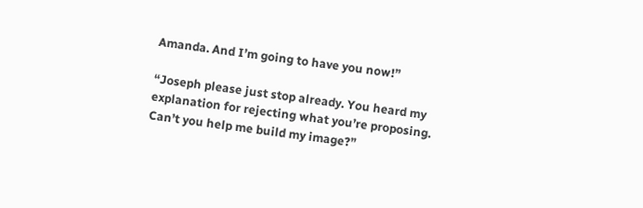Amanda. And I’m going to have you now!”

“Joseph please just stop already. You heard my explanation for rejecting what you’re proposing. Can’t you help me build my image?”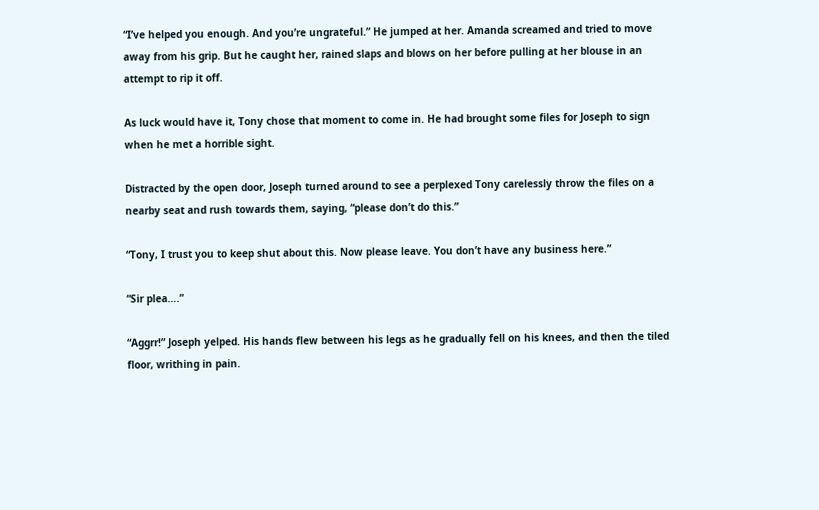“I’ve helped you enough. And you’re ungrateful.” He jumped at her. Amanda screamed and tried to move away from his grip. But he caught her, rained slaps and blows on her before pulling at her blouse in an attempt to rip it off.

As luck would have it, Tony chose that moment to come in. He had brought some files for Joseph to sign when he met a horrible sight.

Distracted by the open door, Joseph turned around to see a perplexed Tony carelessly throw the files on a nearby seat and rush towards them, saying, “please don’t do this.”

“Tony, I trust you to keep shut about this. Now please leave. You don’t have any business here.”

“Sir plea….”

“Aggrr!” Joseph yelped. His hands flew between his legs as he gradually fell on his knees, and then the tiled floor, writhing in pain.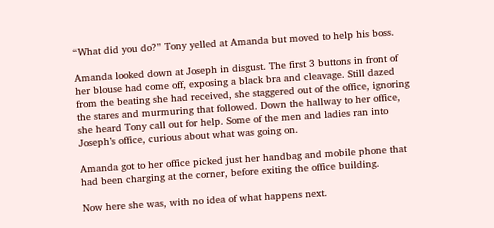“What did you do?” Tony yelled at Amanda but moved to help his boss.

Amanda looked down at Joseph in disgust. The first 3 buttons in front of her blouse had come off, exposing a black bra and cleavage. Still dazed from the beating she had received, she staggered out of the office, ignoring the stares and murmuring that followed. Down the hallway to her office, she heard Tony call out for help. Some of the men and ladies ran into Joseph’s office, curious about what was going on.

Amanda got to her office picked just her handbag and mobile phone that had been charging at the corner, before exiting the office building.

Now here she was, with no idea of what happens next.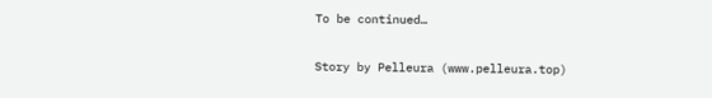To be continued…

Story by Pelleura (www.pelleura.top)